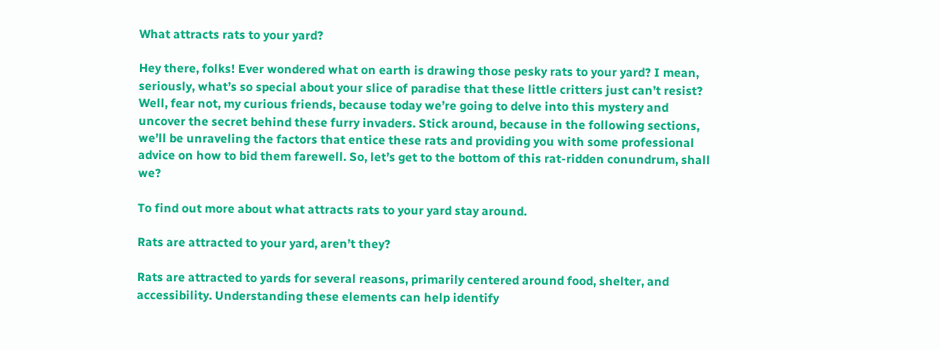What attracts rats to your yard?

Hey there, folks! Ever wondered what on earth is drawing those pesky rats to your yard? I mean, seriously, what’s so special about your slice of paradise that these little critters just can’t resist? Well, fear not, my curious friends, because today we’re going to delve into this mystery and uncover the secret behind these furry invaders. Stick around, because in the following sections, we’ll be unraveling the factors that entice these rats and providing you with some professional advice on how to bid them farewell. So, let’s get to the bottom of this rat-ridden conundrum, shall we?

To find out more about what attracts rats to your yard stay around.

Rats are attracted to your yard, aren’t they?

Rats are attracted to yards for several reasons, primarily centered around food, shelter, and accessibility. Understanding these elements can help identify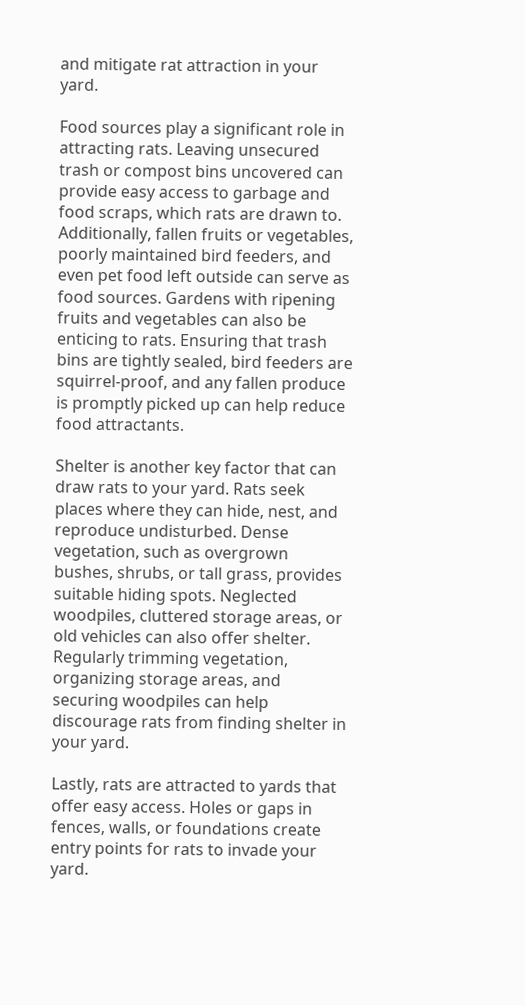and mitigate rat attraction in your yard.

Food sources play a significant role in attracting rats. Leaving unsecured trash or compost bins uncovered can provide easy access to garbage and food scraps, which rats are drawn to. Additionally, fallen fruits or vegetables, poorly maintained bird feeders, and even pet food left outside can serve as food sources. Gardens with ripening fruits and vegetables can also be enticing to rats. Ensuring that trash bins are tightly sealed, bird feeders are squirrel-proof, and any fallen produce is promptly picked up can help reduce food attractants.

Shelter is another key factor that can draw rats to your yard. Rats seek places where they can hide, nest, and reproduce undisturbed. Dense vegetation, such as overgrown bushes, shrubs, or tall grass, provides suitable hiding spots. Neglected woodpiles, cluttered storage areas, or old vehicles can also offer shelter. Regularly trimming vegetation, organizing storage areas, and securing woodpiles can help discourage rats from finding shelter in your yard.

Lastly, rats are attracted to yards that offer easy access. Holes or gaps in fences, walls, or foundations create entry points for rats to invade your yard.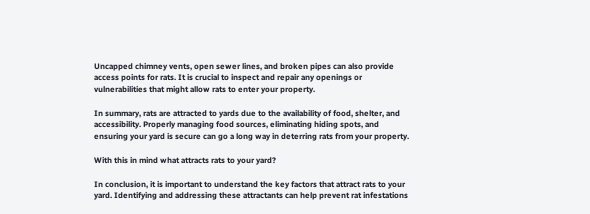Uncapped chimney vents, open sewer lines, and broken pipes can also provide access points for rats. It is crucial to inspect and repair any openings or vulnerabilities that might allow rats to enter your property.

In summary, rats are attracted to yards due to the availability of food, shelter, and accessibility. Properly managing food sources, eliminating hiding spots, and ensuring your yard is secure can go a long way in deterring rats from your property.

With this in mind what attracts rats to your yard?

In conclusion, it is important to understand the key factors that attract rats to your yard. Identifying and addressing these attractants can help prevent rat infestations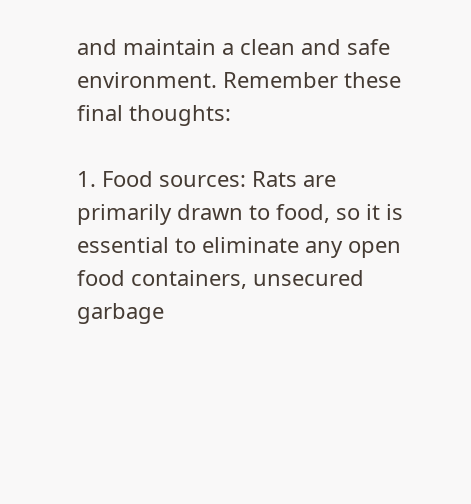and maintain a clean and safe environment. Remember these final thoughts:

1. Food sources: Rats are primarily drawn to food, so it is essential to eliminate any open food containers, unsecured garbage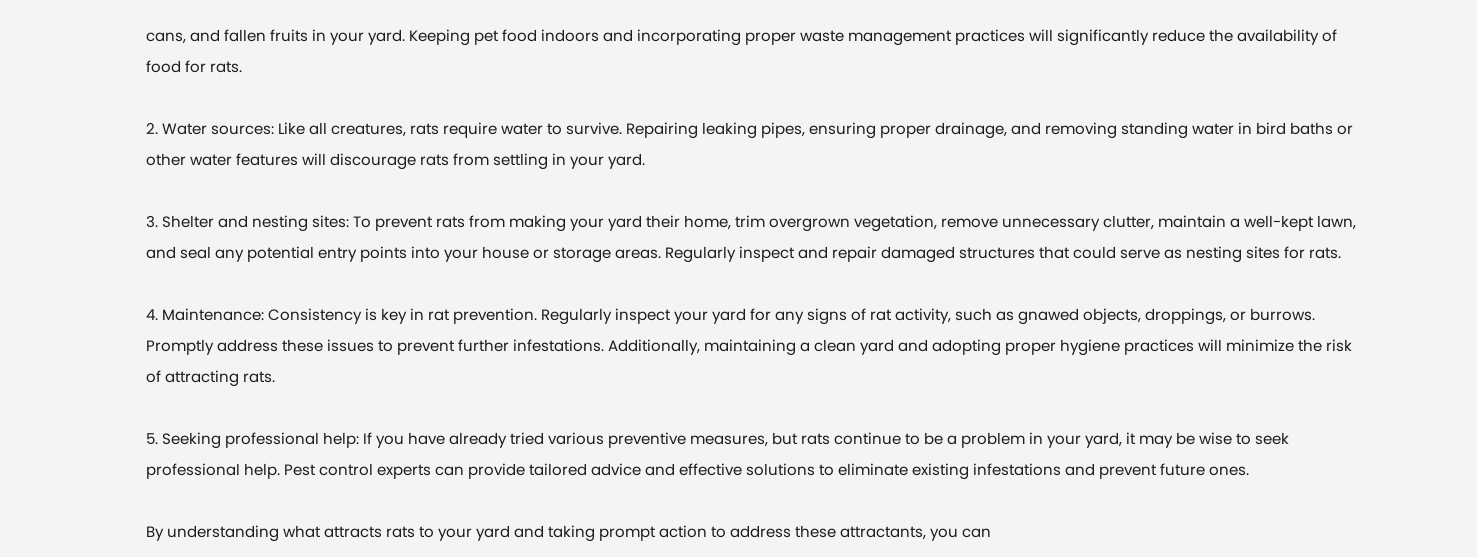cans, and fallen fruits in your yard. Keeping pet food indoors and incorporating proper waste management practices will significantly reduce the availability of food for rats.

2. Water sources: Like all creatures, rats require water to survive. Repairing leaking pipes, ensuring proper drainage, and removing standing water in bird baths or other water features will discourage rats from settling in your yard.

3. Shelter and nesting sites: To prevent rats from making your yard their home, trim overgrown vegetation, remove unnecessary clutter, maintain a well-kept lawn, and seal any potential entry points into your house or storage areas. Regularly inspect and repair damaged structures that could serve as nesting sites for rats.

4. Maintenance: Consistency is key in rat prevention. Regularly inspect your yard for any signs of rat activity, such as gnawed objects, droppings, or burrows. Promptly address these issues to prevent further infestations. Additionally, maintaining a clean yard and adopting proper hygiene practices will minimize the risk of attracting rats.

5. Seeking professional help: If you have already tried various preventive measures, but rats continue to be a problem in your yard, it may be wise to seek professional help. Pest control experts can provide tailored advice and effective solutions to eliminate existing infestations and prevent future ones.

By understanding what attracts rats to your yard and taking prompt action to address these attractants, you can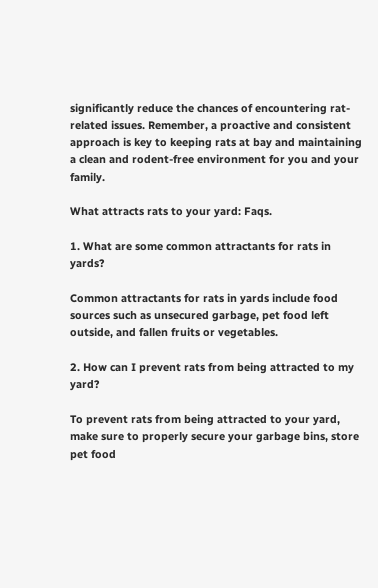significantly reduce the chances of encountering rat-related issues. Remember, a proactive and consistent approach is key to keeping rats at bay and maintaining a clean and rodent-free environment for you and your family.

What attracts rats to your yard: Faqs.

1. What are some common attractants for rats in yards?

Common attractants for rats in yards include food sources such as unsecured garbage, pet food left outside, and fallen fruits or vegetables.

2. How can I prevent rats from being attracted to my yard?

To prevent rats from being attracted to your yard, make sure to properly secure your garbage bins, store pet food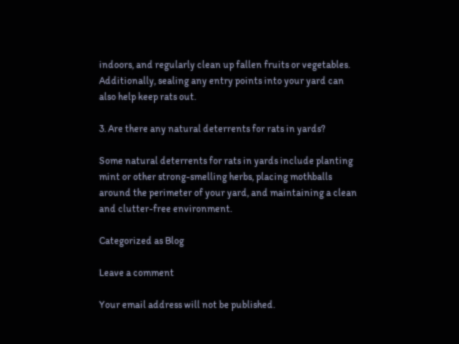indoors, and regularly clean up fallen fruits or vegetables. Additionally, sealing any entry points into your yard can also help keep rats out.

3. Are there any natural deterrents for rats in yards?

Some natural deterrents for rats in yards include planting mint or other strong-smelling herbs, placing mothballs around the perimeter of your yard, and maintaining a clean and clutter-free environment.

Categorized as Blog

Leave a comment

Your email address will not be published.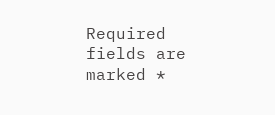Required fields are marked *